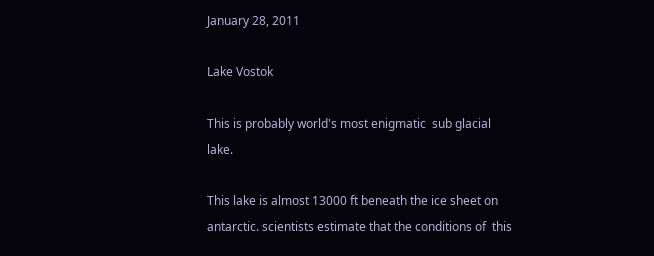January 28, 2011

Lake Vostok

This is probably world's most enigmatic  sub glacial lake.

This lake is almost 13000 ft beneath the ice sheet on antarctic. scientists estimate that the conditions of  this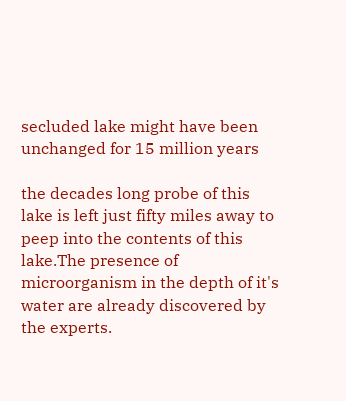secluded lake might have been unchanged for 15 million years

the decades long probe of this lake is left just fifty miles away to peep into the contents of this lake.The presence of microorganism in the depth of it's water are already discovered by the experts.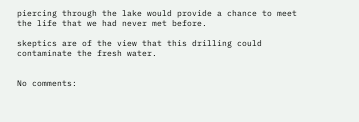piercing through the lake would provide a chance to meet the life that we had never met before.

skeptics are of the view that this drilling could contaminate the fresh water.


No comments: